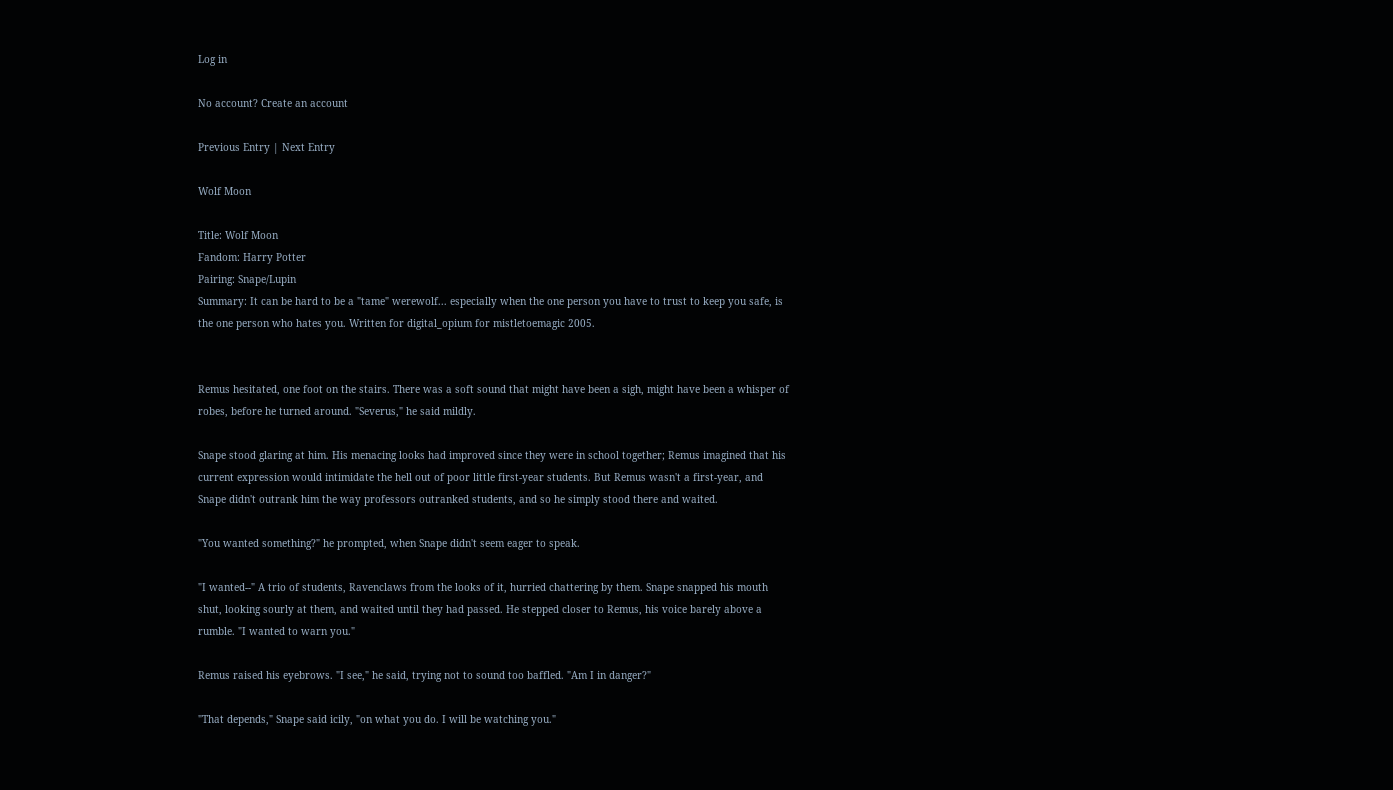Log in

No account? Create an account

Previous Entry | Next Entry

Wolf Moon

Title: Wolf Moon
Fandom: Harry Potter
Pairing: Snape/Lupin
Summary: It can be hard to be a "tame" werewolf... especially when the one person you have to trust to keep you safe, is the one person who hates you. Written for digital_opium for mistletoemagic 2005.


Remus hesitated, one foot on the stairs. There was a soft sound that might have been a sigh, might have been a whisper of robes, before he turned around. "Severus," he said mildly.

Snape stood glaring at him. His menacing looks had improved since they were in school together; Remus imagined that his current expression would intimidate the hell out of poor little first-year students. But Remus wasn't a first-year, and Snape didn't outrank him the way professors outranked students, and so he simply stood there and waited.

"You wanted something?" he prompted, when Snape didn't seem eager to speak.

"I wanted--" A trio of students, Ravenclaws from the looks of it, hurried chattering by them. Snape snapped his mouth shut, looking sourly at them, and waited until they had passed. He stepped closer to Remus, his voice barely above a rumble. "I wanted to warn you."

Remus raised his eyebrows. "I see," he said, trying not to sound too baffled. "Am I in danger?"

"That depends," Snape said icily, "on what you do. I will be watching you."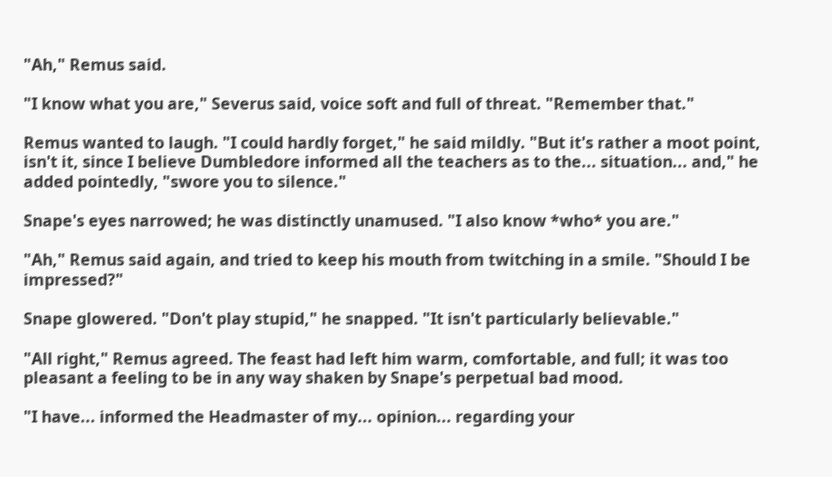"Ah," Remus said.

"I know what you are," Severus said, voice soft and full of threat. "Remember that."

Remus wanted to laugh. "I could hardly forget," he said mildly. "But it's rather a moot point, isn't it, since I believe Dumbledore informed all the teachers as to the... situation... and," he added pointedly, "swore you to silence."

Snape's eyes narrowed; he was distinctly unamused. "I also know *who* you are."

"Ah," Remus said again, and tried to keep his mouth from twitching in a smile. "Should I be impressed?"

Snape glowered. "Don't play stupid," he snapped. "It isn't particularly believable."

"All right," Remus agreed. The feast had left him warm, comfortable, and full; it was too pleasant a feeling to be in any way shaken by Snape's perpetual bad mood.

"I have... informed the Headmaster of my... opinion... regarding your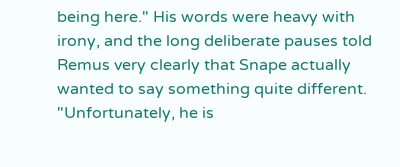being here." His words were heavy with irony, and the long deliberate pauses told Remus very clearly that Snape actually wanted to say something quite different. "Unfortunately, he is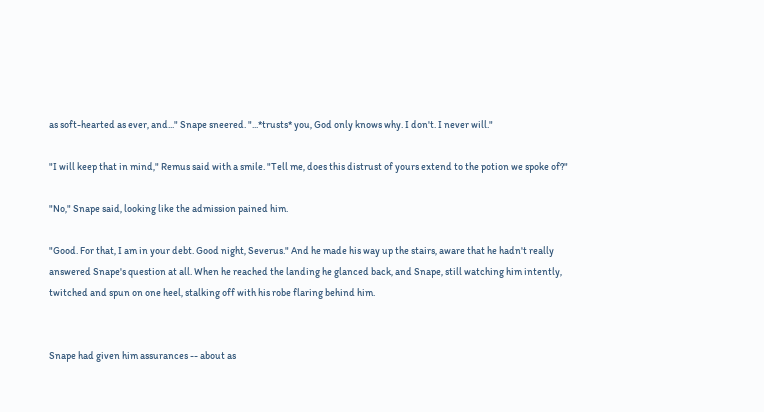as soft-hearted as ever, and..." Snape sneered. "...*trusts* you, God only knows why. I don't. I never will."

"I will keep that in mind," Remus said with a smile. "Tell me, does this distrust of yours extend to the potion we spoke of?"

"No," Snape said, looking like the admission pained him.

"Good. For that, I am in your debt. Good night, Severus." And he made his way up the stairs, aware that he hadn't really answered Snape's question at all. When he reached the landing he glanced back, and Snape, still watching him intently, twitched and spun on one heel, stalking off with his robe flaring behind him.


Snape had given him assurances -- about as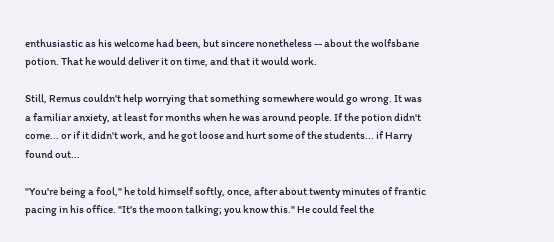enthusiastic as his welcome had been, but sincere nonetheless -- about the wolfsbane potion. That he would deliver it on time, and that it would work.

Still, Remus couldn't help worrying that something somewhere would go wrong. It was a familiar anxiety, at least for months when he was around people. If the potion didn't come... or if it didn't work, and he got loose and hurt some of the students... if Harry found out...

"You're being a fool," he told himself softly, once, after about twenty minutes of frantic pacing in his office. "It's the moon talking; you know this." He could feel the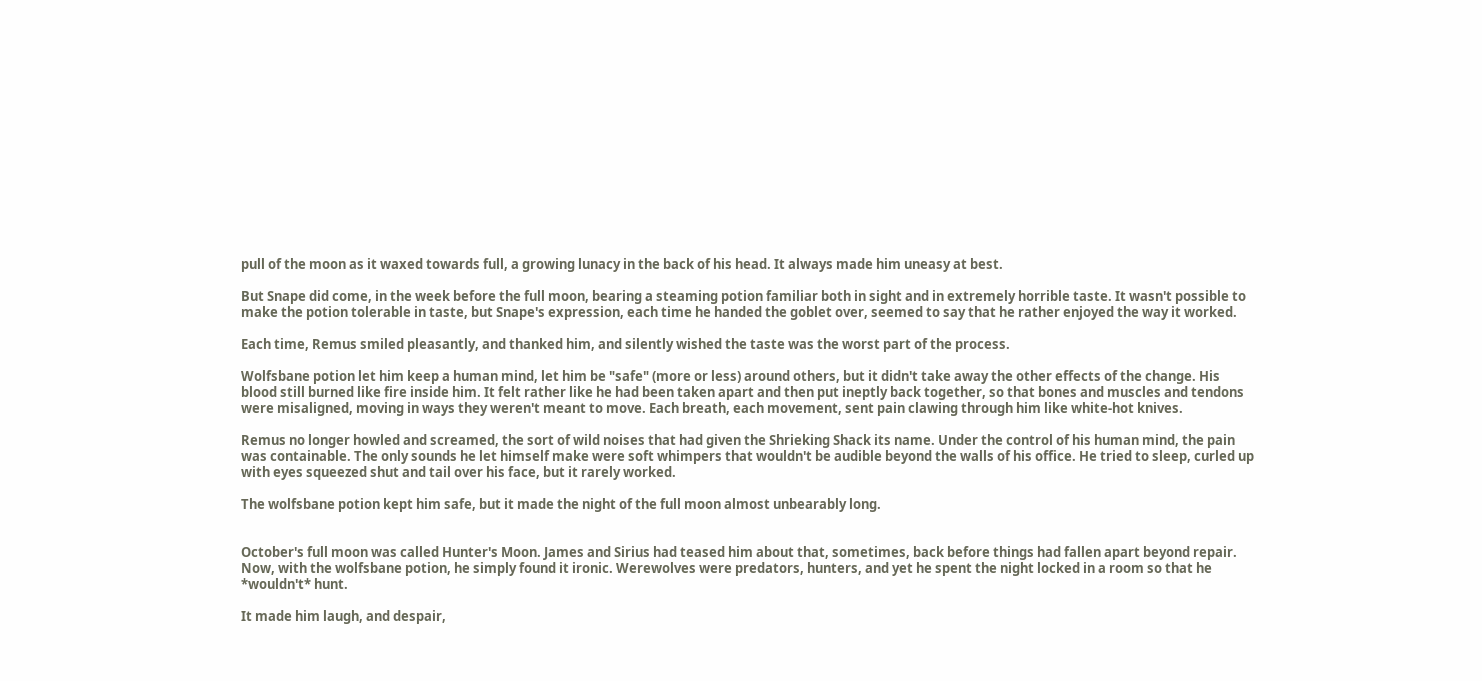pull of the moon as it waxed towards full, a growing lunacy in the back of his head. It always made him uneasy at best.

But Snape did come, in the week before the full moon, bearing a steaming potion familiar both in sight and in extremely horrible taste. It wasn't possible to make the potion tolerable in taste, but Snape's expression, each time he handed the goblet over, seemed to say that he rather enjoyed the way it worked.

Each time, Remus smiled pleasantly, and thanked him, and silently wished the taste was the worst part of the process.

Wolfsbane potion let him keep a human mind, let him be "safe" (more or less) around others, but it didn't take away the other effects of the change. His blood still burned like fire inside him. It felt rather like he had been taken apart and then put ineptly back together, so that bones and muscles and tendons were misaligned, moving in ways they weren't meant to move. Each breath, each movement, sent pain clawing through him like white-hot knives.

Remus no longer howled and screamed, the sort of wild noises that had given the Shrieking Shack its name. Under the control of his human mind, the pain was containable. The only sounds he let himself make were soft whimpers that wouldn't be audible beyond the walls of his office. He tried to sleep, curled up with eyes squeezed shut and tail over his face, but it rarely worked.

The wolfsbane potion kept him safe, but it made the night of the full moon almost unbearably long.


October's full moon was called Hunter's Moon. James and Sirius had teased him about that, sometimes, back before things had fallen apart beyond repair. Now, with the wolfsbane potion, he simply found it ironic. Werewolves were predators, hunters, and yet he spent the night locked in a room so that he *wouldn't* hunt.

It made him laugh, and despair,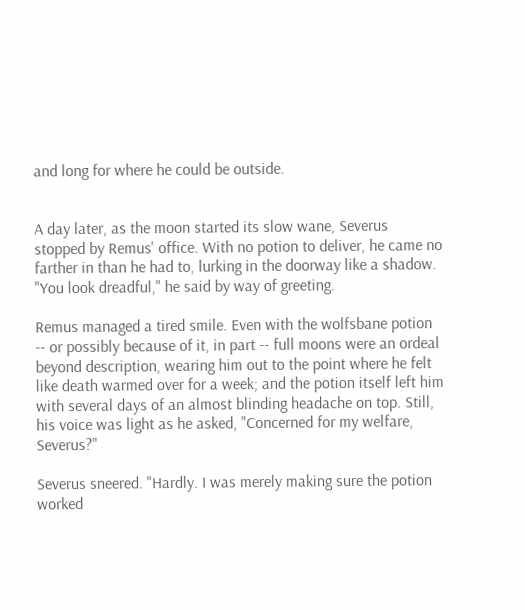and long for where he could be outside.


A day later, as the moon started its slow wane, Severus stopped by Remus' office. With no potion to deliver, he came no farther in than he had to, lurking in the doorway like a shadow. "You look dreadful," he said by way of greeting.

Remus managed a tired smile. Even with the wolfsbane potion -- or possibly because of it, in part -- full moons were an ordeal beyond description, wearing him out to the point where he felt like death warmed over for a week; and the potion itself left him with several days of an almost blinding headache on top. Still, his voice was light as he asked, "Concerned for my welfare, Severus?"

Severus sneered. "Hardly. I was merely making sure the potion worked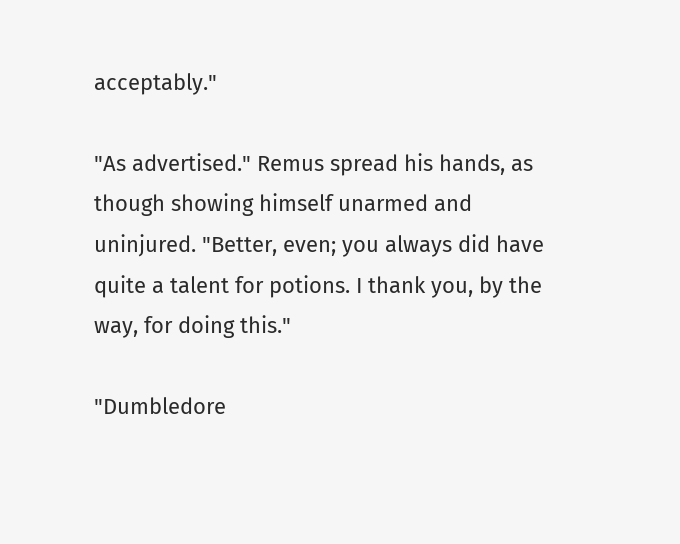acceptably."

"As advertised." Remus spread his hands, as though showing himself unarmed and uninjured. "Better, even; you always did have quite a talent for potions. I thank you, by the way, for doing this."

"Dumbledore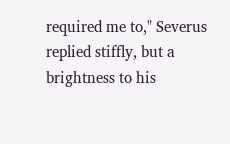required me to," Severus replied stiffly, but a brightness to his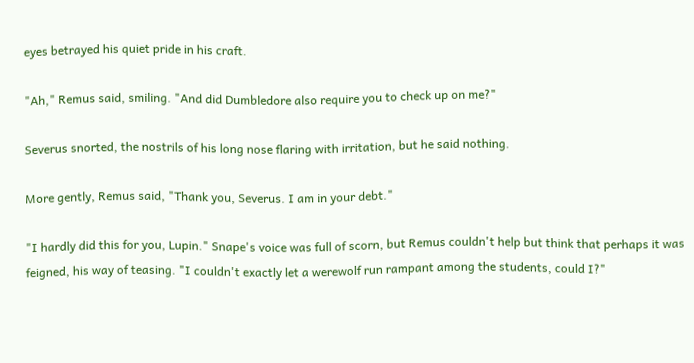eyes betrayed his quiet pride in his craft.

"Ah," Remus said, smiling. "And did Dumbledore also require you to check up on me?"

Severus snorted, the nostrils of his long nose flaring with irritation, but he said nothing.

More gently, Remus said, "Thank you, Severus. I am in your debt."

"I hardly did this for you, Lupin." Snape's voice was full of scorn, but Remus couldn't help but think that perhaps it was feigned, his way of teasing. "I couldn't exactly let a werewolf run rampant among the students, could I?"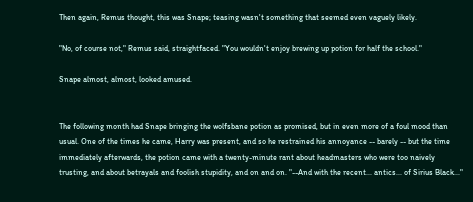Then again, Remus thought, this was Snape; teasing wasn't something that seemed even vaguely likely.

"No, of course not," Remus said, straightfaced. "You wouldn't enjoy brewing up potion for half the school."

Snape almost, almost, looked amused.


The following month had Snape bringing the wolfsbane potion as promised, but in even more of a foul mood than usual. One of the times he came, Harry was present, and so he restrained his annoyance -- barely -- but the time immediately afterwards, the potion came with a twenty-minute rant about headmasters who were too naively trusting, and about betrayals and foolish stupidity, and on and on. "--And with the recent... antics... of Sirius Black..."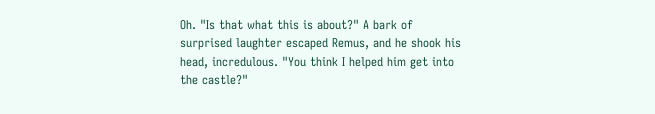Oh. "Is that what this is about?" A bark of surprised laughter escaped Remus, and he shook his head, incredulous. "You think I helped him get into the castle?"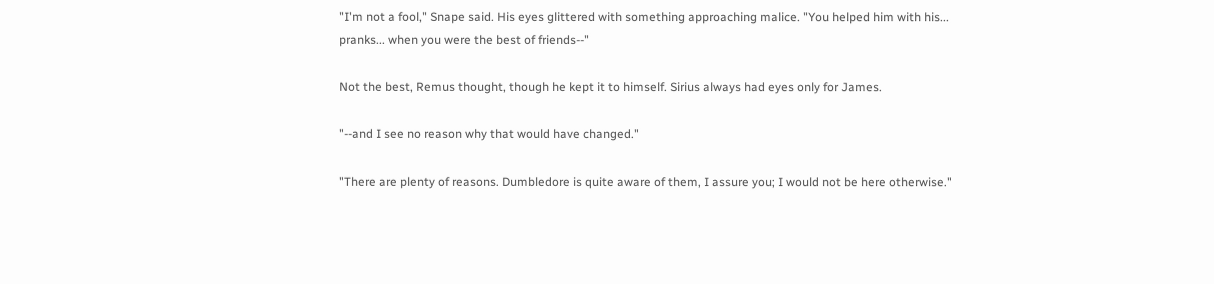"I'm not a fool," Snape said. His eyes glittered with something approaching malice. "You helped him with his... pranks... when you were the best of friends--"

Not the best, Remus thought, though he kept it to himself. Sirius always had eyes only for James.

"--and I see no reason why that would have changed."

"There are plenty of reasons. Dumbledore is quite aware of them, I assure you; I would not be here otherwise."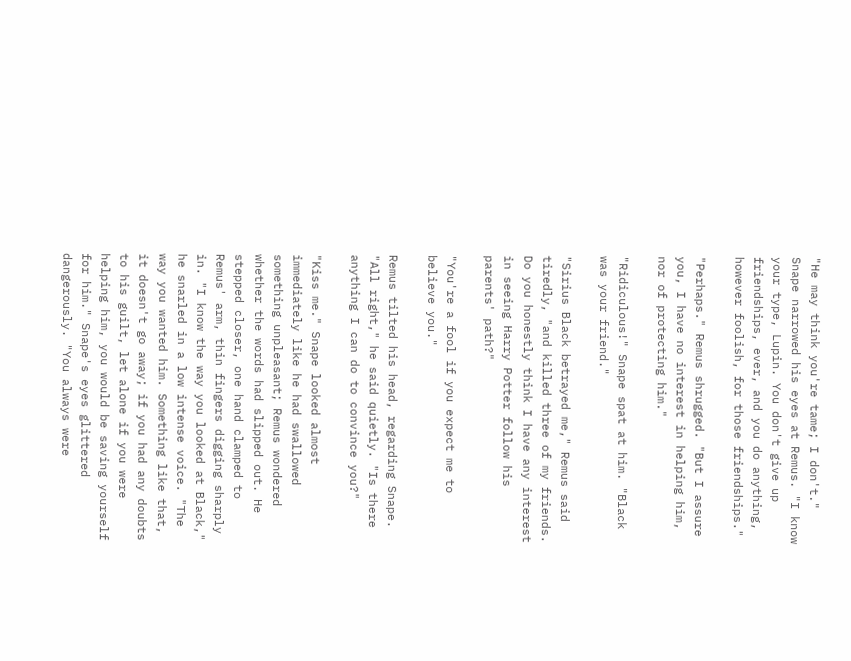"He may think you're tame; I don't." Snape narrowed his eyes at Remus. "I know your type, Lupin. You don't give up friendships, ever, and you do anything, however foolish, for those friendships."

"Perhaps." Remus shrugged. "But I assure you, I have no interest in helping him, nor of protecting him."

"Ridiculous!" Snape spat at him. "Black was your friend."

"Sirius Black betrayed me," Remus said tiredly, "and killed three of my friends. Do you honestly think I have any interest in seeing Harry Potter follow his parents' path?"

"You're a fool if you expect me to believe you."

Remus tilted his head, regarding Snape. "All right," he said quietly. "Is there anything I can do to convince you?"

"Kiss me." Snape looked almost immediately like he had swallowed something unpleasant; Remus wondered whether the words had slipped out. He stepped closer, one hand clamped to Remus' arm, thin fingers digging sharply in. "I know the way you looked at Black," he snarled in a low intense voice. "The way you wanted him. Something like that, it doesn't go away; if you had any doubts to his guilt, let alone if you were helping him, you would be saving yourself for him." Snape's eyes glittered dangerously. "You always were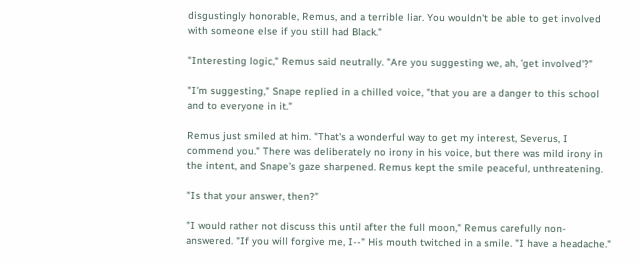disgustingly honorable, Remus, and a terrible liar. You wouldn't be able to get involved with someone else if you still had Black."

"Interesting logic," Remus said neutrally. "Are you suggesting we, ah, 'get involved'?"

"I'm suggesting," Snape replied in a chilled voice, "that you are a danger to this school and to everyone in it."

Remus just smiled at him. "That's a wonderful way to get my interest, Severus, I commend you." There was deliberately no irony in his voice, but there was mild irony in the intent, and Snape's gaze sharpened. Remus kept the smile peaceful, unthreatening.

"Is that your answer, then?"

"I would rather not discuss this until after the full moon," Remus carefully non-answered. "If you will forgive me, I--" His mouth twitched in a smile. "I have a headache."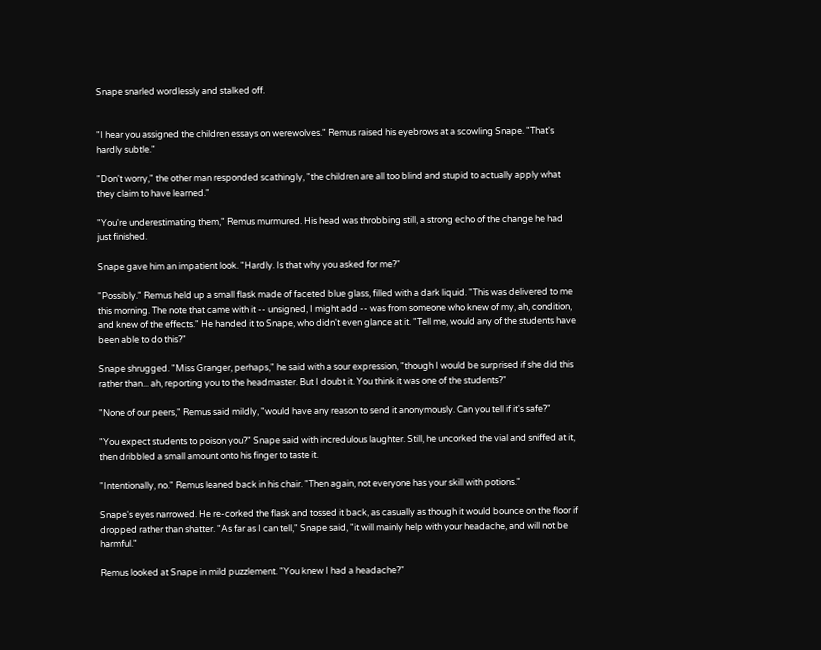Snape snarled wordlessly and stalked off.


"I hear you assigned the children essays on werewolves." Remus raised his eyebrows at a scowling Snape. "That's hardly subtle."

"Don't worry," the other man responded scathingly, "the children are all too blind and stupid to actually apply what they claim to have learned."

"You're underestimating them," Remus murmured. His head was throbbing still, a strong echo of the change he had just finished.

Snape gave him an impatient look. "Hardly. Is that why you asked for me?"

"Possibly." Remus held up a small flask made of faceted blue glass, filled with a dark liquid. "This was delivered to me this morning. The note that came with it -- unsigned, I might add -- was from someone who knew of my, ah, condition, and knew of the effects." He handed it to Snape, who didn't even glance at it. "Tell me, would any of the students have been able to do this?"

Snape shrugged. "Miss Granger, perhaps," he said with a sour expression, "though I would be surprised if she did this rather than... ah, reporting you to the headmaster. But I doubt it. You think it was one of the students?"

"None of our peers," Remus said mildly, "would have any reason to send it anonymously. Can you tell if it's safe?"

"You expect students to poison you?" Snape said with incredulous laughter. Still, he uncorked the vial and sniffed at it, then dribbled a small amount onto his finger to taste it.

"Intentionally, no." Remus leaned back in his chair. "Then again, not everyone has your skill with potions."

Snape's eyes narrowed. He re-corked the flask and tossed it back, as casually as though it would bounce on the floor if dropped rather than shatter. "As far as I can tell," Snape said, "it will mainly help with your headache, and will not be harmful."

Remus looked at Snape in mild puzzlement. "You knew I had a headache?"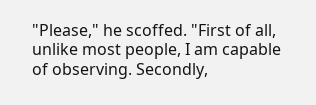"Please," he scoffed. "First of all, unlike most people, I am capable of observing. Secondly,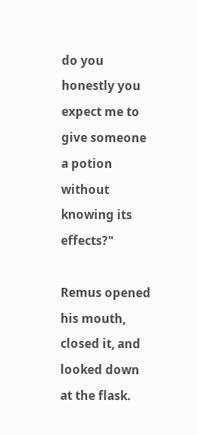do you honestly you expect me to give someone a potion without knowing its effects?"

Remus opened his mouth, closed it, and looked down at the flask.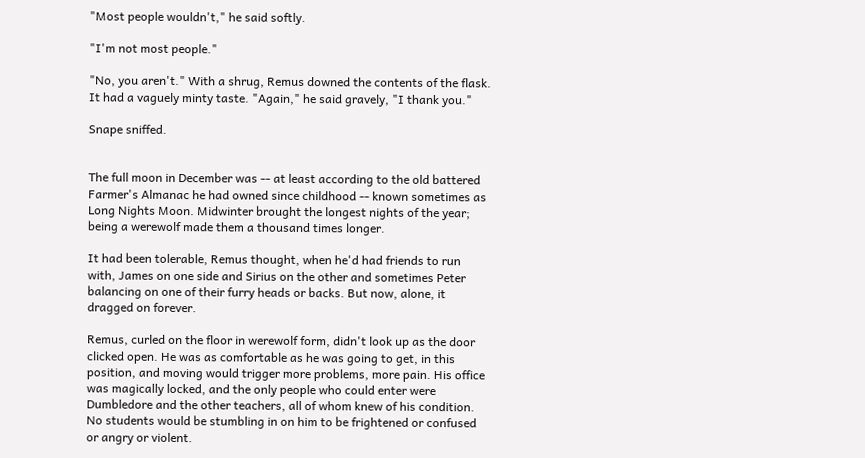"Most people wouldn't," he said softly.

"I'm not most people."

"No, you aren't." With a shrug, Remus downed the contents of the flask. It had a vaguely minty taste. "Again," he said gravely, "I thank you."

Snape sniffed.


The full moon in December was -- at least according to the old battered Farmer's Almanac he had owned since childhood -- known sometimes as Long Nights Moon. Midwinter brought the longest nights of the year; being a werewolf made them a thousand times longer.

It had been tolerable, Remus thought, when he'd had friends to run with, James on one side and Sirius on the other and sometimes Peter balancing on one of their furry heads or backs. But now, alone, it dragged on forever.

Remus, curled on the floor in werewolf form, didn't look up as the door clicked open. He was as comfortable as he was going to get, in this position, and moving would trigger more problems, more pain. His office was magically locked, and the only people who could enter were Dumbledore and the other teachers, all of whom knew of his condition. No students would be stumbling in on him to be frightened or confused or angry or violent.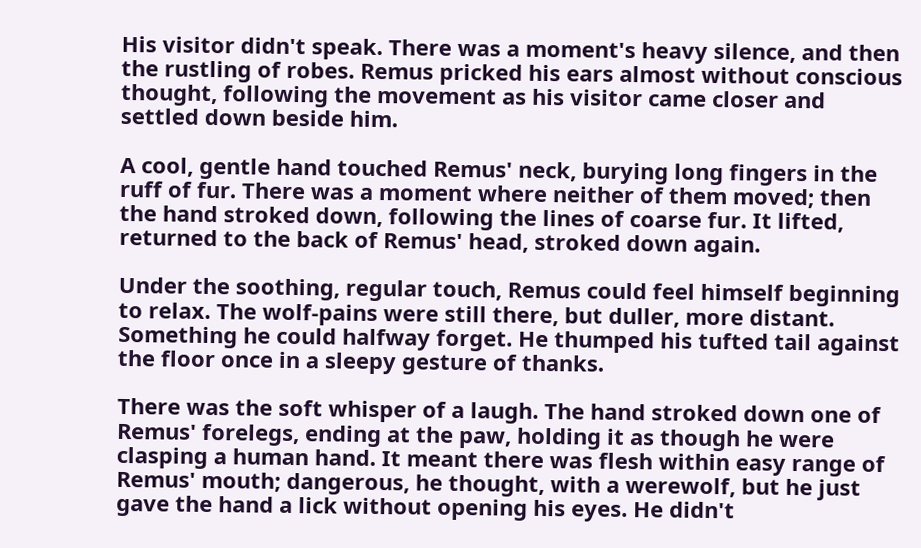His visitor didn't speak. There was a moment's heavy silence, and then the rustling of robes. Remus pricked his ears almost without conscious thought, following the movement as his visitor came closer and settled down beside him.

A cool, gentle hand touched Remus' neck, burying long fingers in the ruff of fur. There was a moment where neither of them moved; then the hand stroked down, following the lines of coarse fur. It lifted, returned to the back of Remus' head, stroked down again.

Under the soothing, regular touch, Remus could feel himself beginning to relax. The wolf-pains were still there, but duller, more distant. Something he could halfway forget. He thumped his tufted tail against the floor once in a sleepy gesture of thanks.

There was the soft whisper of a laugh. The hand stroked down one of Remus' forelegs, ending at the paw, holding it as though he were clasping a human hand. It meant there was flesh within easy range of Remus' mouth; dangerous, he thought, with a werewolf, but he just gave the hand a lick without opening his eyes. He didn't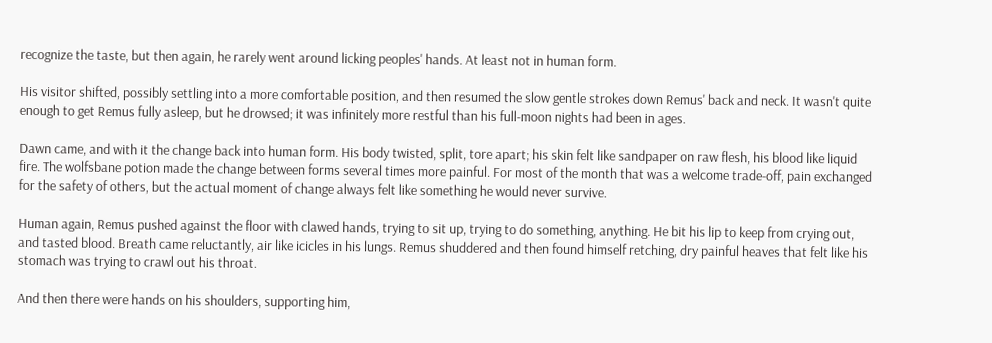recognize the taste, but then again, he rarely went around licking peoples' hands. At least not in human form.

His visitor shifted, possibly settling into a more comfortable position, and then resumed the slow gentle strokes down Remus' back and neck. It wasn't quite enough to get Remus fully asleep, but he drowsed; it was infinitely more restful than his full-moon nights had been in ages.

Dawn came, and with it the change back into human form. His body twisted, split, tore apart; his skin felt like sandpaper on raw flesh, his blood like liquid fire. The wolfsbane potion made the change between forms several times more painful. For most of the month that was a welcome trade-off, pain exchanged for the safety of others, but the actual moment of change always felt like something he would never survive.

Human again, Remus pushed against the floor with clawed hands, trying to sit up, trying to do something, anything. He bit his lip to keep from crying out, and tasted blood. Breath came reluctantly, air like icicles in his lungs. Remus shuddered and then found himself retching, dry painful heaves that felt like his stomach was trying to crawl out his throat.

And then there were hands on his shoulders, supporting him,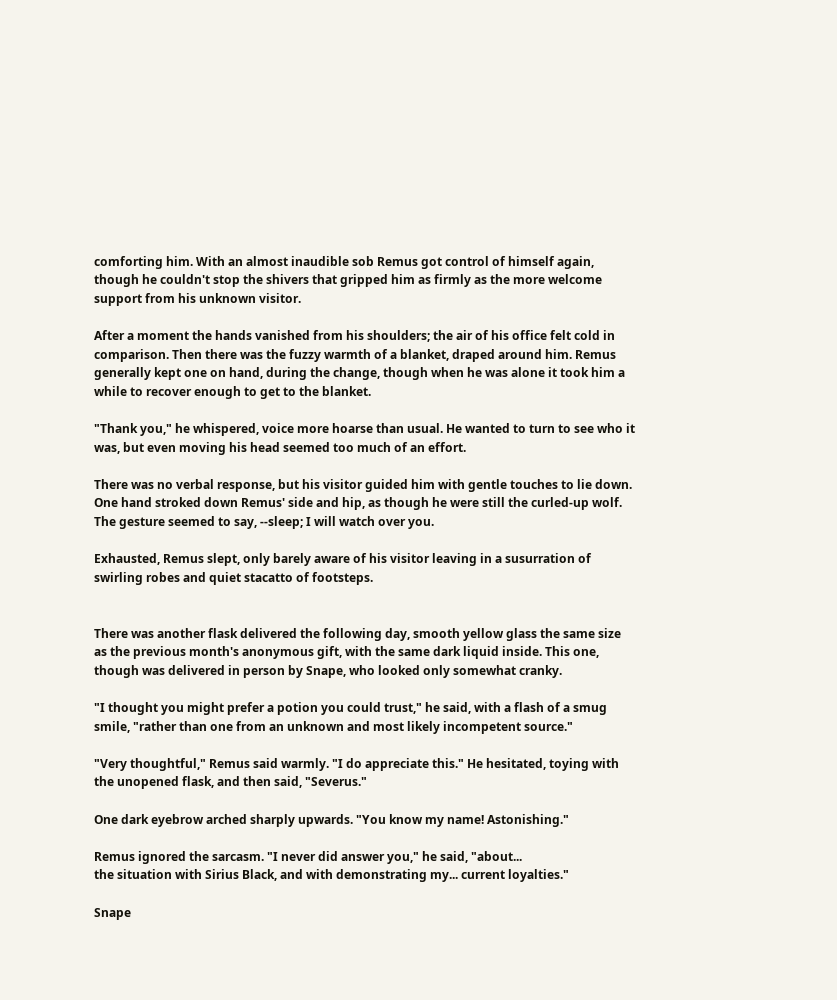comforting him. With an almost inaudible sob Remus got control of himself again, though he couldn't stop the shivers that gripped him as firmly as the more welcome support from his unknown visitor.

After a moment the hands vanished from his shoulders; the air of his office felt cold in comparison. Then there was the fuzzy warmth of a blanket, draped around him. Remus generally kept one on hand, during the change, though when he was alone it took him a while to recover enough to get to the blanket.

"Thank you," he whispered, voice more hoarse than usual. He wanted to turn to see who it was, but even moving his head seemed too much of an effort.

There was no verbal response, but his visitor guided him with gentle touches to lie down. One hand stroked down Remus' side and hip, as though he were still the curled-up wolf. The gesture seemed to say, --sleep; I will watch over you.

Exhausted, Remus slept, only barely aware of his visitor leaving in a susurration of swirling robes and quiet stacatto of footsteps.


There was another flask delivered the following day, smooth yellow glass the same size as the previous month's anonymous gift, with the same dark liquid inside. This one, though was delivered in person by Snape, who looked only somewhat cranky.

"I thought you might prefer a potion you could trust," he said, with a flash of a smug smile, "rather than one from an unknown and most likely incompetent source."

"Very thoughtful," Remus said warmly. "I do appreciate this." He hesitated, toying with the unopened flask, and then said, "Severus."

One dark eyebrow arched sharply upwards. "You know my name! Astonishing."

Remus ignored the sarcasm. "I never did answer you," he said, "about...
the situation with Sirius Black, and with demonstrating my... current loyalties."

Snape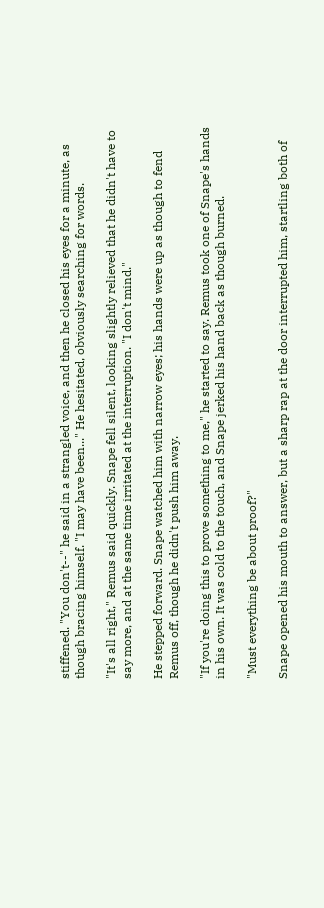stiffened. "You don't--" he said in a strangled voice, and then he closed his eyes for a minute, as though bracing himself. "I may have been..." He hesitated, obviously searching for words.

"It's all right," Remus said quickly. Snape fell silent, looking slightly relieved that he didn't have to say more, and at the same time irritated at the interruption. "I don't mind."

He stepped forward. Snape watched him with narrow eyes; his hands were up as though to fend Remus off, though he didn't push him away.

"If you're doing this to prove something to me," he started to say. Remus took one of Snape's hands in his own. It was cold to the touch, and Snape jerked his hand back as though burned.

"Must everything be about proof?"

Snape opened his mouth to answer, but a sharp rap at the door interrupted him, startling both of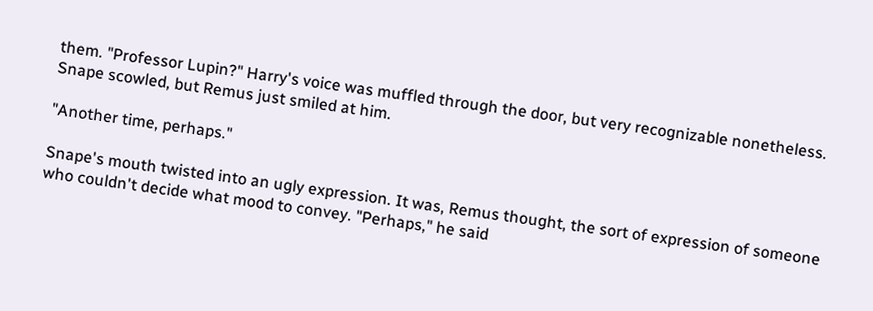them. "Professor Lupin?" Harry's voice was muffled through the door, but very recognizable nonetheless. Snape scowled, but Remus just smiled at him.

"Another time, perhaps."

Snape's mouth twisted into an ugly expression. It was, Remus thought, the sort of expression of someone who couldn't decide what mood to convey. "Perhaps," he said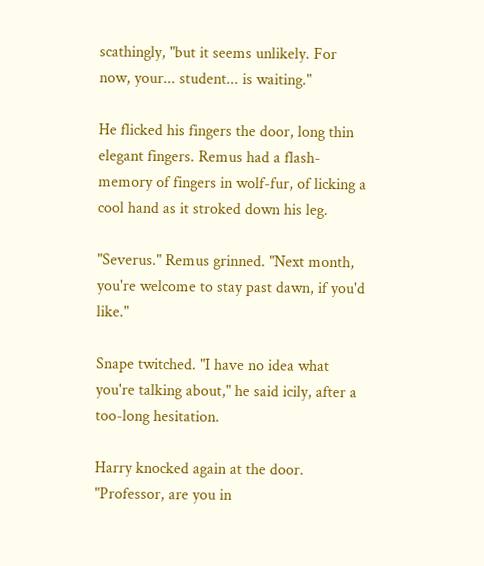scathingly, "but it seems unlikely. For now, your... student... is waiting."

He flicked his fingers the door, long thin elegant fingers. Remus had a flash-memory of fingers in wolf-fur, of licking a cool hand as it stroked down his leg.

"Severus." Remus grinned. "Next month, you're welcome to stay past dawn, if you'd like."

Snape twitched. "I have no idea what you're talking about," he said icily, after a too-long hesitation.

Harry knocked again at the door. "Professor, are you in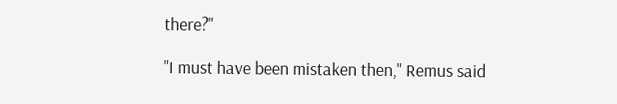there?"

"I must have been mistaken then," Remus said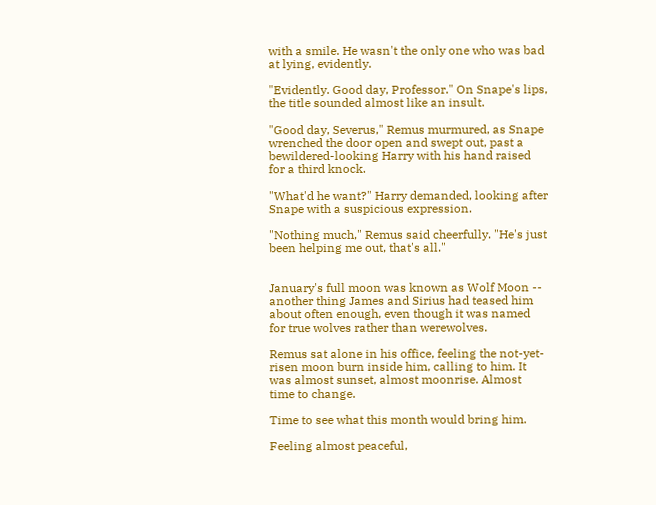with a smile. He wasn't the only one who was bad at lying, evidently.

"Evidently. Good day, Professor." On Snape's lips, the title sounded almost like an insult.

"Good day, Severus," Remus murmured, as Snape wrenched the door open and swept out, past a bewildered-looking Harry with his hand raised for a third knock.

"What'd he want?" Harry demanded, looking after Snape with a suspicious expression.

"Nothing much," Remus said cheerfully. "He's just been helping me out, that's all."


January's full moon was known as Wolf Moon -- another thing James and Sirius had teased him about often enough, even though it was named for true wolves rather than werewolves.

Remus sat alone in his office, feeling the not-yet-risen moon burn inside him, calling to him. It was almost sunset, almost moonrise. Almost time to change.

Time to see what this month would bring him.

Feeling almost peaceful,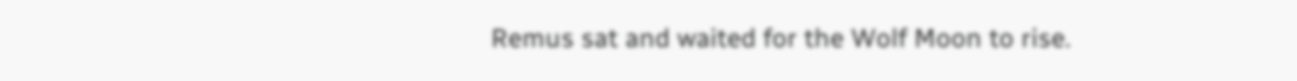Remus sat and waited for the Wolf Moon to rise.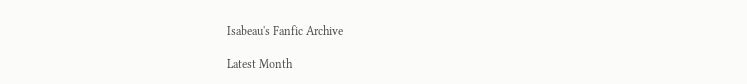Isabeau's Fanfic Archive

Latest Month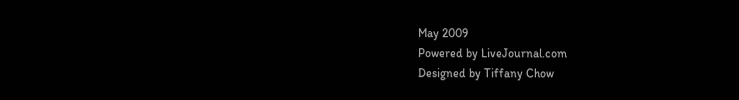May 2009
Powered by LiveJournal.com
Designed by Tiffany Chow